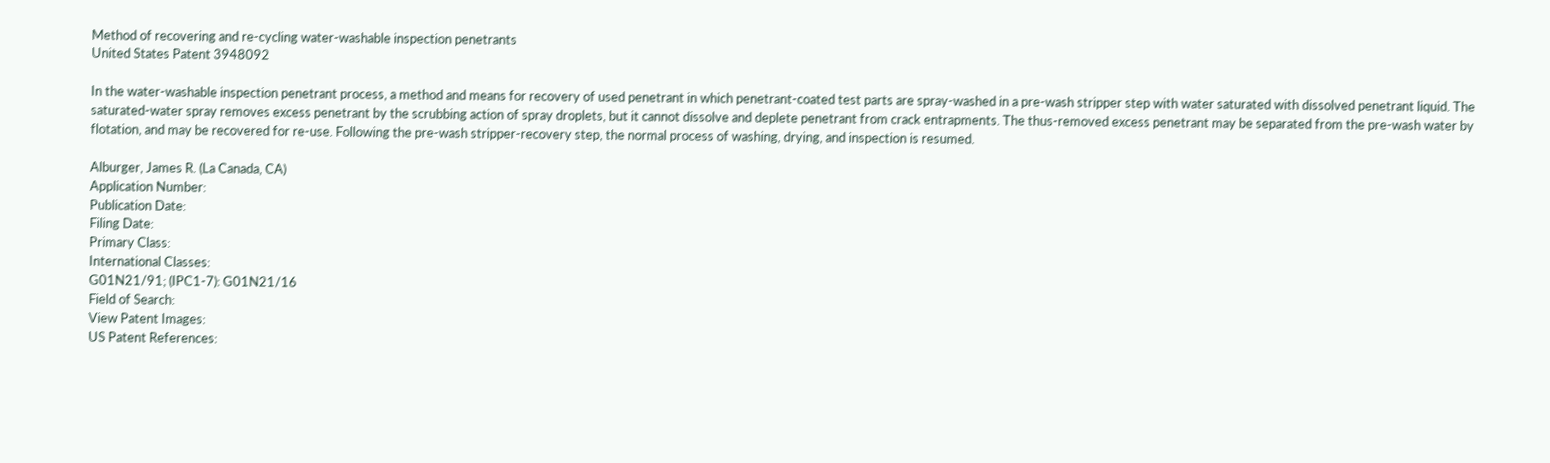Method of recovering and re-cycling water-washable inspection penetrants
United States Patent 3948092

In the water-washable inspection penetrant process, a method and means for recovery of used penetrant in which penetrant-coated test parts are spray-washed in a pre-wash stripper step with water saturated with dissolved penetrant liquid. The saturated-water spray removes excess penetrant by the scrubbing action of spray droplets, but it cannot dissolve and deplete penetrant from crack entrapments. The thus-removed excess penetrant may be separated from the pre-wash water by flotation, and may be recovered for re-use. Following the pre-wash stripper-recovery step, the normal process of washing, drying, and inspection is resumed.

Alburger, James R. (La Canada, CA)
Application Number:
Publication Date:
Filing Date:
Primary Class:
International Classes:
G01N21/91; (IPC1-7): G01N21/16
Field of Search:
View Patent Images:
US Patent References: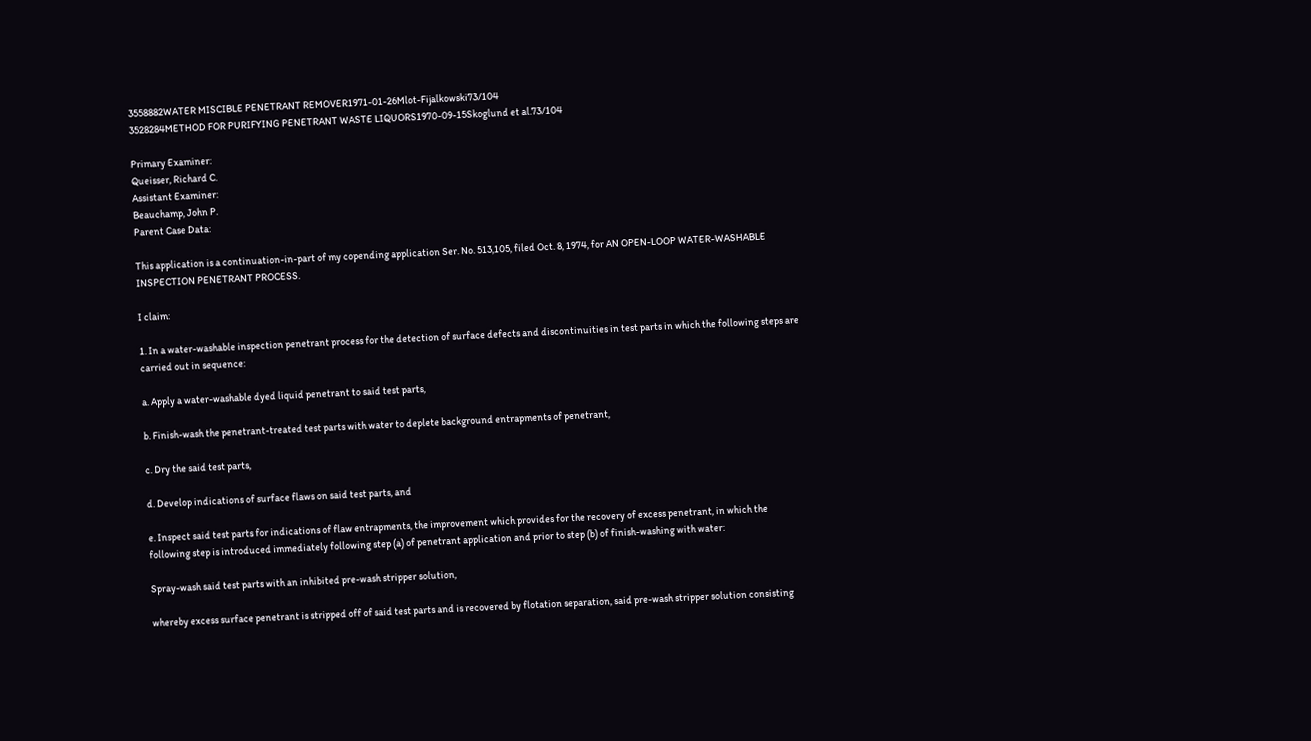3558882WATER MISCIBLE PENETRANT REMOVER1971-01-26Mlot-Fijalkowski73/104
3528284METHOD FOR PURIFYING PENETRANT WASTE LIQUORS1970-09-15Skoglund et al.73/104

Primary Examiner:
Queisser, Richard C.
Assistant Examiner:
Beauchamp, John P.
Parent Case Data:

This application is a continuation-in-part of my copending application Ser. No. 513,105, filed Oct. 8, 1974, for AN OPEN-LOOP WATER-WASHABLE INSPECTION PENETRANT PROCESS.

I claim:

1. In a water-washable inspection penetrant process for the detection of surface defects and discontinuities in test parts in which the following steps are carried out in sequence:

a. Apply a water-washable dyed liquid penetrant to said test parts,

b. Finish-wash the penetrant-treated test parts with water to deplete background entrapments of penetrant,

c. Dry the said test parts,

d. Develop indications of surface flaws on said test parts, and

e. Inspect said test parts for indications of flaw entrapments, the improvement which provides for the recovery of excess penetrant, in which the following step is introduced immediately following step (a) of penetrant application and prior to step (b) of finish-washing with water:

Spray-wash said test parts with an inhibited pre-wash stripper solution,

whereby excess surface penetrant is stripped off of said test parts and is recovered by flotation separation, said pre-wash stripper solution consisting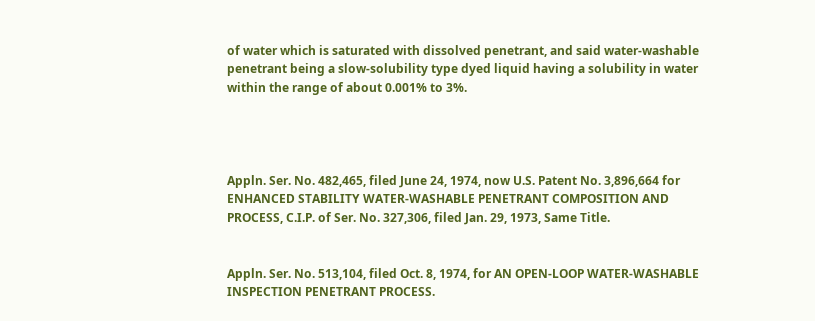of water which is saturated with dissolved penetrant, and said water-washable penetrant being a slow-solubility type dyed liquid having a solubility in water within the range of about 0.001% to 3%.




Appln. Ser. No. 482,465, filed June 24, 1974, now U.S. Patent No. 3,896,664 for ENHANCED STABILITY WATER-WASHABLE PENETRANT COMPOSITION AND PROCESS, C.I.P. of Ser. No. 327,306, filed Jan. 29, 1973, Same Title.


Appln. Ser. No. 513,104, filed Oct. 8, 1974, for AN OPEN-LOOP WATER-WASHABLE INSPECTION PENETRANT PROCESS.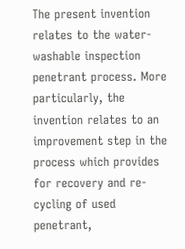The present invention relates to the water-washable inspection penetrant process. More particularly, the invention relates to an improvement step in the process which provides for recovery and re-cycling of used penetrant,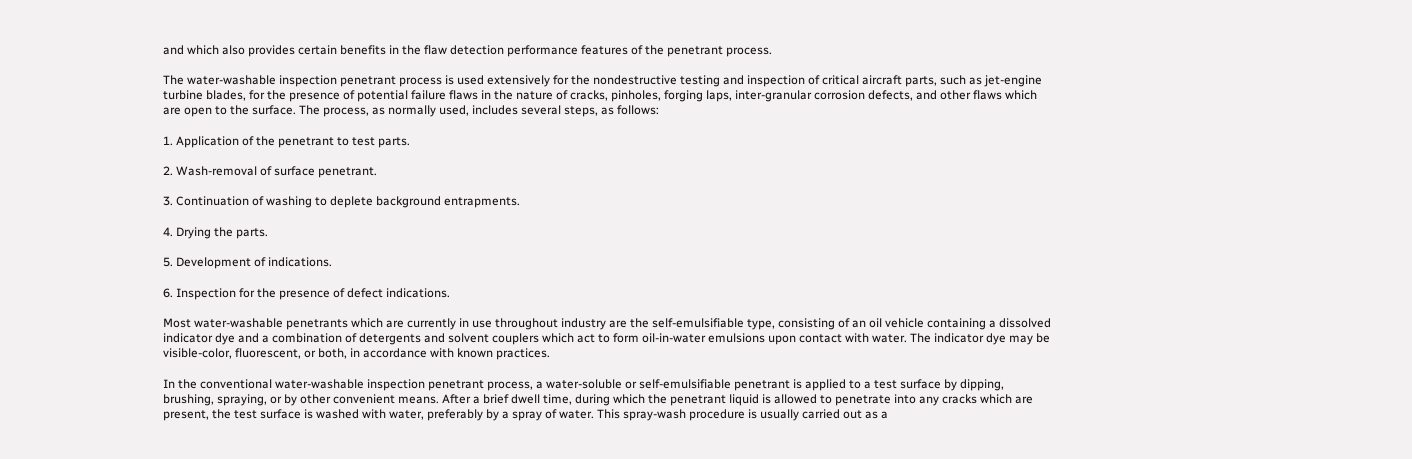and which also provides certain benefits in the flaw detection performance features of the penetrant process.

The water-washable inspection penetrant process is used extensively for the nondestructive testing and inspection of critical aircraft parts, such as jet-engine turbine blades, for the presence of potential failure flaws in the nature of cracks, pinholes, forging laps, inter-granular corrosion defects, and other flaws which are open to the surface. The process, as normally used, includes several steps, as follows:

1. Application of the penetrant to test parts.

2. Wash-removal of surface penetrant.

3. Continuation of washing to deplete background entrapments.

4. Drying the parts.

5. Development of indications.

6. Inspection for the presence of defect indications.

Most water-washable penetrants which are currently in use throughout industry are the self-emulsifiable type, consisting of an oil vehicle containing a dissolved indicator dye and a combination of detergents and solvent couplers which act to form oil-in-water emulsions upon contact with water. The indicator dye may be visible-color, fluorescent, or both, in accordance with known practices.

In the conventional water-washable inspection penetrant process, a water-soluble or self-emulsifiable penetrant is applied to a test surface by dipping, brushing, spraying, or by other convenient means. After a brief dwell time, during which the penetrant liquid is allowed to penetrate into any cracks which are present, the test surface is washed with water, preferably by a spray of water. This spray-wash procedure is usually carried out as a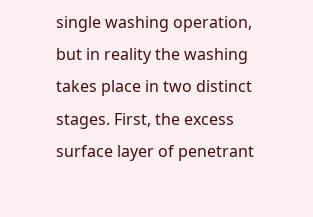single washing operation, but in reality the washing takes place in two distinct stages. First, the excess surface layer of penetrant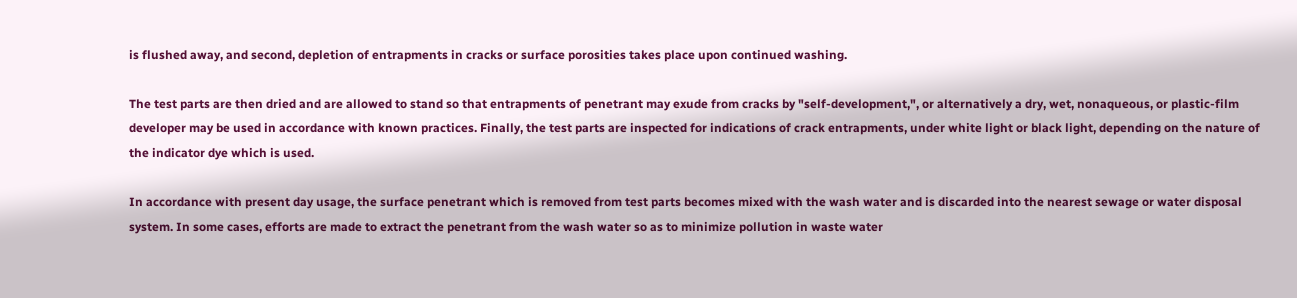is flushed away, and second, depletion of entrapments in cracks or surface porosities takes place upon continued washing.

The test parts are then dried and are allowed to stand so that entrapments of penetrant may exude from cracks by "self-development,", or alternatively a dry, wet, nonaqueous, or plastic-film developer may be used in accordance with known practices. Finally, the test parts are inspected for indications of crack entrapments, under white light or black light, depending on the nature of the indicator dye which is used.

In accordance with present day usage, the surface penetrant which is removed from test parts becomes mixed with the wash water and is discarded into the nearest sewage or water disposal system. In some cases, efforts are made to extract the penetrant from the wash water so as to minimize pollution in waste water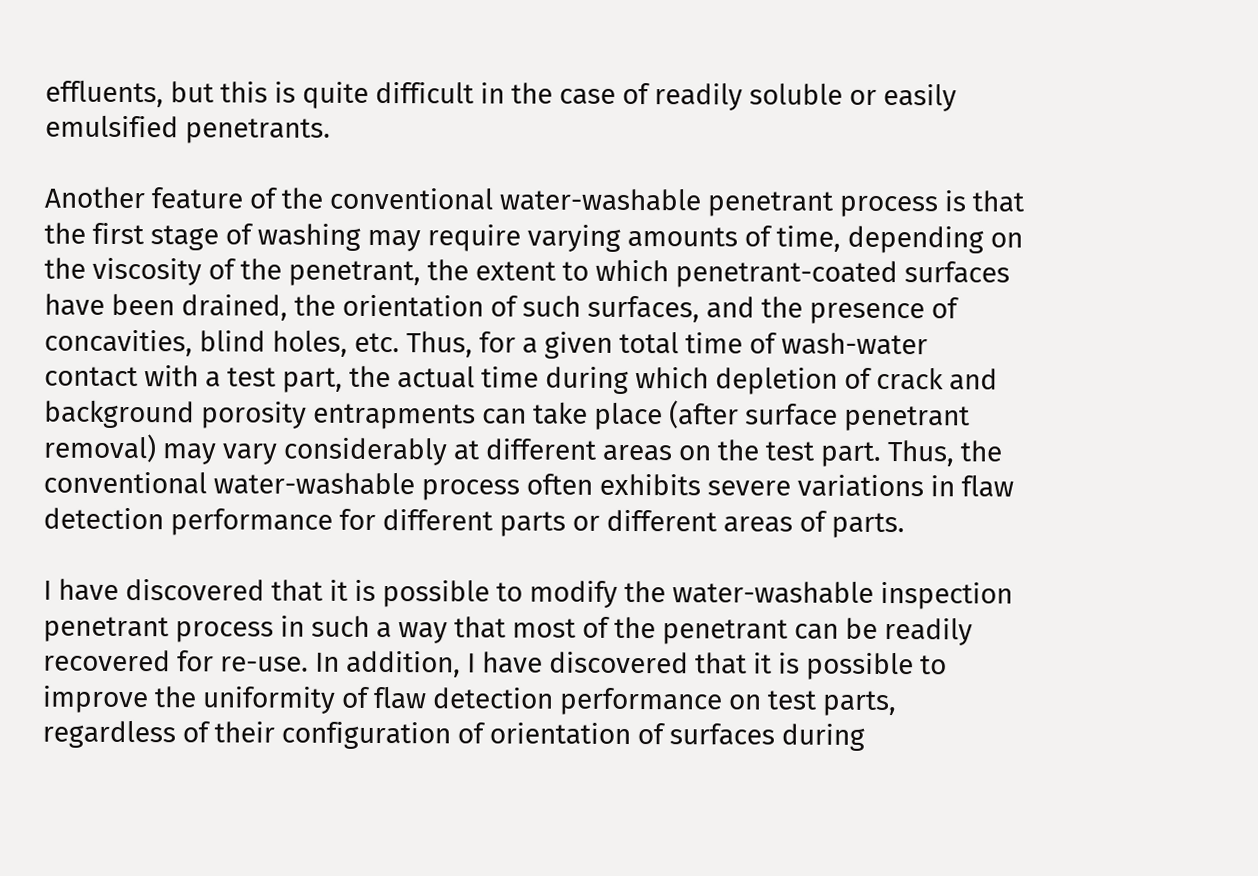effluents, but this is quite difficult in the case of readily soluble or easily emulsified penetrants.

Another feature of the conventional water-washable penetrant process is that the first stage of washing may require varying amounts of time, depending on the viscosity of the penetrant, the extent to which penetrant-coated surfaces have been drained, the orientation of such surfaces, and the presence of concavities, blind holes, etc. Thus, for a given total time of wash-water contact with a test part, the actual time during which depletion of crack and background porosity entrapments can take place (after surface penetrant removal) may vary considerably at different areas on the test part. Thus, the conventional water-washable process often exhibits severe variations in flaw detection performance for different parts or different areas of parts.

I have discovered that it is possible to modify the water-washable inspection penetrant process in such a way that most of the penetrant can be readily recovered for re-use. In addition, I have discovered that it is possible to improve the uniformity of flaw detection performance on test parts, regardless of their configuration of orientation of surfaces during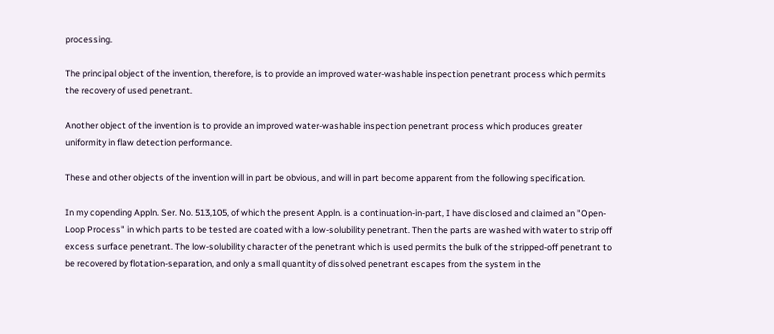processing.

The principal object of the invention, therefore, is to provide an improved water-washable inspection penetrant process which permits the recovery of used penetrant.

Another object of the invention is to provide an improved water-washable inspection penetrant process which produces greater uniformity in flaw detection performance.

These and other objects of the invention will in part be obvious, and will in part become apparent from the following specification.

In my copending Appln. Ser. No. 513,105, of which the present Appln. is a continuation-in-part, I have disclosed and claimed an "Open-Loop Process" in which parts to be tested are coated with a low-solubility penetrant. Then the parts are washed with water to strip off excess surface penetrant. The low-solubility character of the penetrant which is used permits the bulk of the stripped-off penetrant to be recovered by flotation-separation, and only a small quantity of dissolved penetrant escapes from the system in the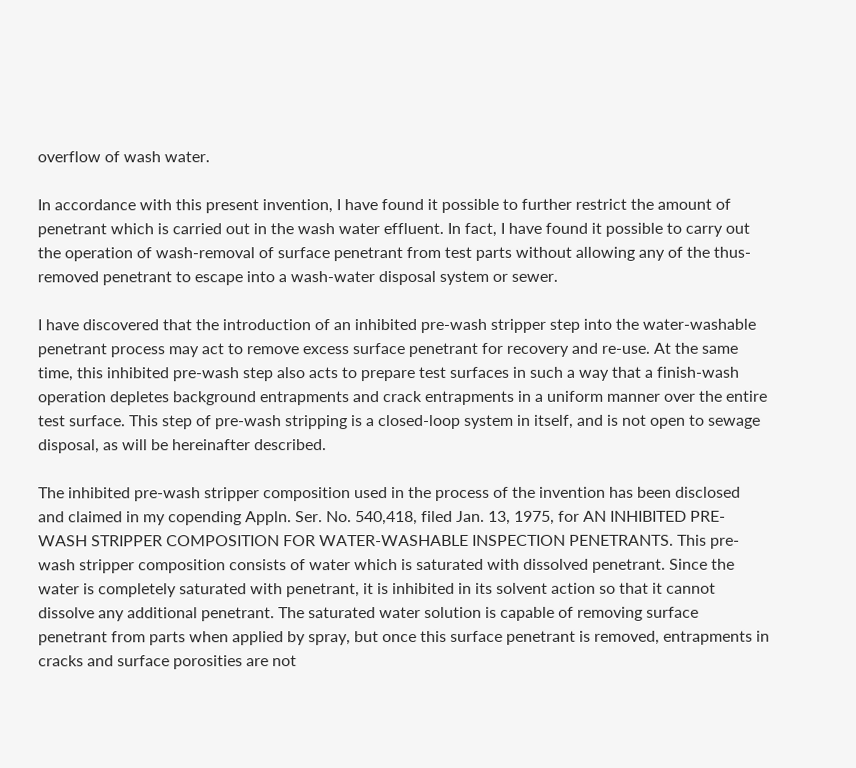overflow of wash water.

In accordance with this present invention, I have found it possible to further restrict the amount of penetrant which is carried out in the wash water effluent. In fact, I have found it possible to carry out the operation of wash-removal of surface penetrant from test parts without allowing any of the thus-removed penetrant to escape into a wash-water disposal system or sewer.

I have discovered that the introduction of an inhibited pre-wash stripper step into the water-washable penetrant process may act to remove excess surface penetrant for recovery and re-use. At the same time, this inhibited pre-wash step also acts to prepare test surfaces in such a way that a finish-wash operation depletes background entrapments and crack entrapments in a uniform manner over the entire test surface. This step of pre-wash stripping is a closed-loop system in itself, and is not open to sewage disposal, as will be hereinafter described.

The inhibited pre-wash stripper composition used in the process of the invention has been disclosed and claimed in my copending Appln. Ser. No. 540,418, filed Jan. 13, 1975, for AN INHIBITED PRE-WASH STRIPPER COMPOSITION FOR WATER-WASHABLE INSPECTION PENETRANTS. This pre-wash stripper composition consists of water which is saturated with dissolved penetrant. Since the water is completely saturated with penetrant, it is inhibited in its solvent action so that it cannot dissolve any additional penetrant. The saturated water solution is capable of removing surface penetrant from parts when applied by spray, but once this surface penetrant is removed, entrapments in cracks and surface porosities are not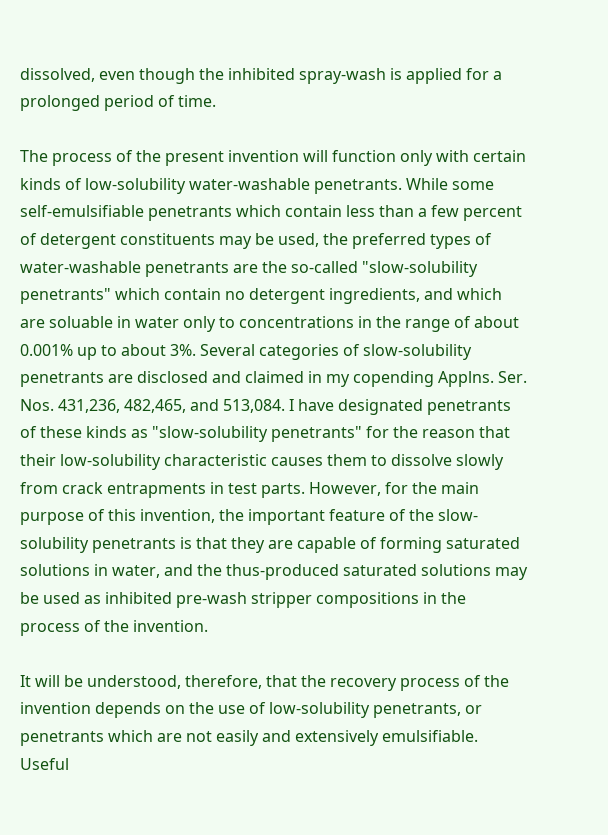dissolved, even though the inhibited spray-wash is applied for a prolonged period of time.

The process of the present invention will function only with certain kinds of low-solubility water-washable penetrants. While some self-emulsifiable penetrants which contain less than a few percent of detergent constituents may be used, the preferred types of water-washable penetrants are the so-called "slow-solubility penetrants" which contain no detergent ingredients, and which are soluable in water only to concentrations in the range of about 0.001% up to about 3%. Several categories of slow-solubility penetrants are disclosed and claimed in my copending Applns. Ser. Nos. 431,236, 482,465, and 513,084. I have designated penetrants of these kinds as "slow-solubility penetrants" for the reason that their low-solubility characteristic causes them to dissolve slowly from crack entrapments in test parts. However, for the main purpose of this invention, the important feature of the slow-solubility penetrants is that they are capable of forming saturated solutions in water, and the thus-produced saturated solutions may be used as inhibited pre-wash stripper compositions in the process of the invention.

It will be understood, therefore, that the recovery process of the invention depends on the use of low-solubility penetrants, or penetrants which are not easily and extensively emulsifiable. Useful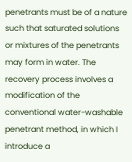penetrants must be of a nature such that saturated solutions or mixtures of the penetrants may form in water. The recovery process involves a modification of the conventional water-washable penetrant method, in which I introduce a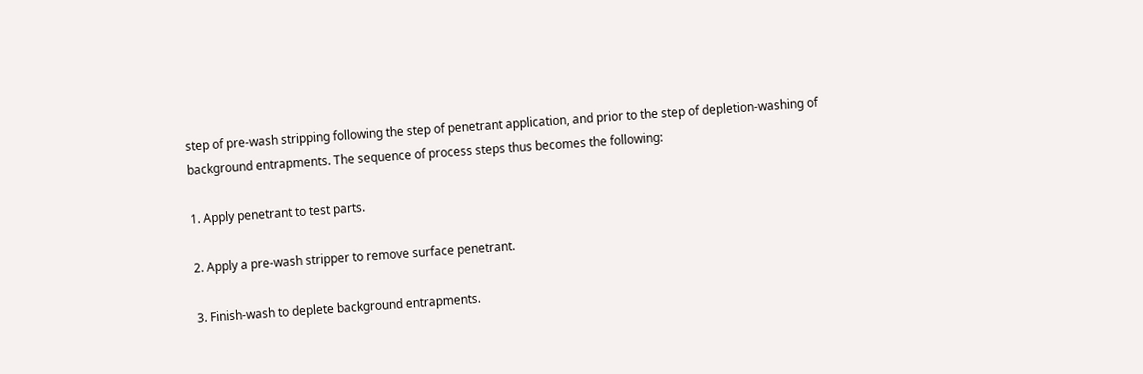step of pre-wash stripping following the step of penetrant application, and prior to the step of depletion-washing of background entrapments. The sequence of process steps thus becomes the following:

1. Apply penetrant to test parts.

2. Apply a pre-wash stripper to remove surface penetrant.

3. Finish-wash to deplete background entrapments.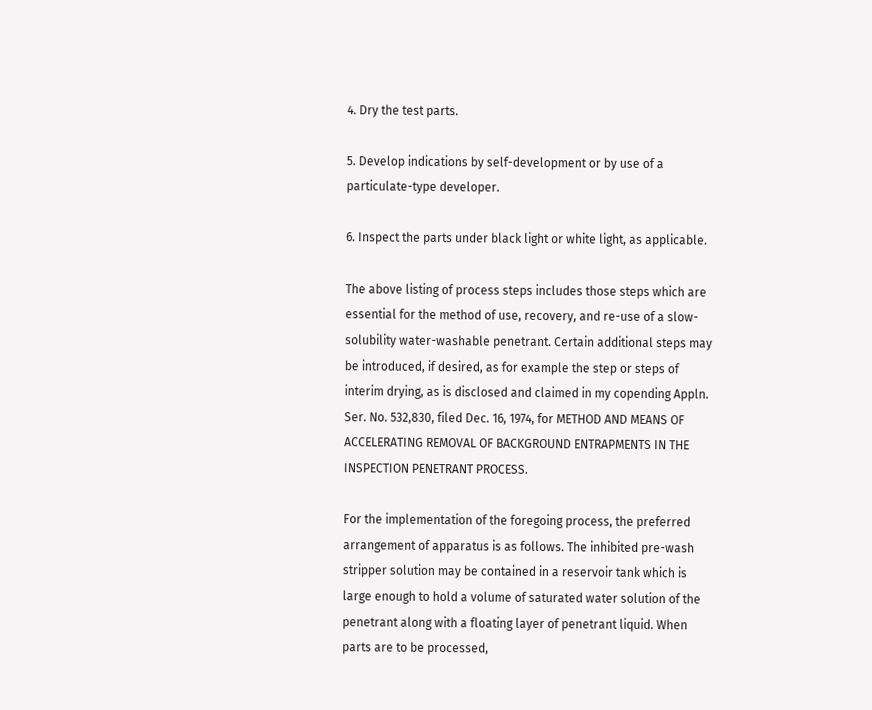4. Dry the test parts.

5. Develop indications by self-development or by use of a particulate-type developer.

6. Inspect the parts under black light or white light, as applicable.

The above listing of process steps includes those steps which are essential for the method of use, recovery, and re-use of a slow-solubility water-washable penetrant. Certain additional steps may be introduced, if desired, as for example the step or steps of interim drying, as is disclosed and claimed in my copending Appln. Ser. No. 532,830, filed Dec. 16, 1974, for METHOD AND MEANS OF ACCELERATING REMOVAL OF BACKGROUND ENTRAPMENTS IN THE INSPECTION PENETRANT PROCESS.

For the implementation of the foregoing process, the preferred arrangement of apparatus is as follows. The inhibited pre-wash stripper solution may be contained in a reservoir tank which is large enough to hold a volume of saturated water solution of the penetrant along with a floating layer of penetrant liquid. When parts are to be processed,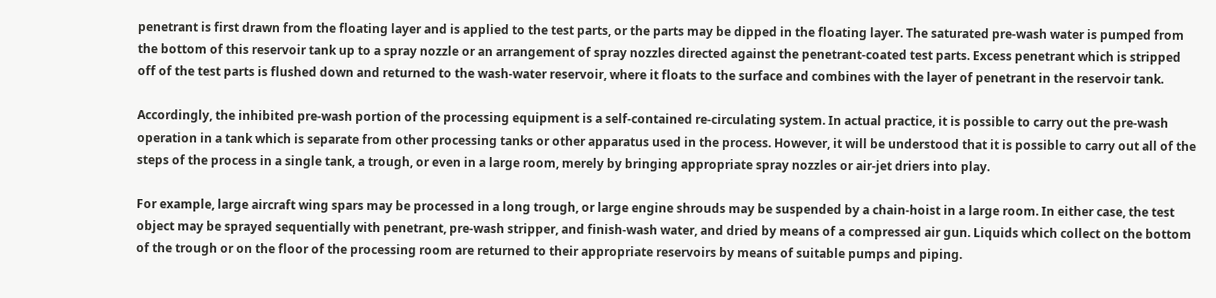penetrant is first drawn from the floating layer and is applied to the test parts, or the parts may be dipped in the floating layer. The saturated pre-wash water is pumped from the bottom of this reservoir tank up to a spray nozzle or an arrangement of spray nozzles directed against the penetrant-coated test parts. Excess penetrant which is stripped off of the test parts is flushed down and returned to the wash-water reservoir, where it floats to the surface and combines with the layer of penetrant in the reservoir tank.

Accordingly, the inhibited pre-wash portion of the processing equipment is a self-contained re-circulating system. In actual practice, it is possible to carry out the pre-wash operation in a tank which is separate from other processing tanks or other apparatus used in the process. However, it will be understood that it is possible to carry out all of the steps of the process in a single tank, a trough, or even in a large room, merely by bringing appropriate spray nozzles or air-jet driers into play.

For example, large aircraft wing spars may be processed in a long trough, or large engine shrouds may be suspended by a chain-hoist in a large room. In either case, the test object may be sprayed sequentially with penetrant, pre-wash stripper, and finish-wash water, and dried by means of a compressed air gun. Liquids which collect on the bottom of the trough or on the floor of the processing room are returned to their appropriate reservoirs by means of suitable pumps and piping.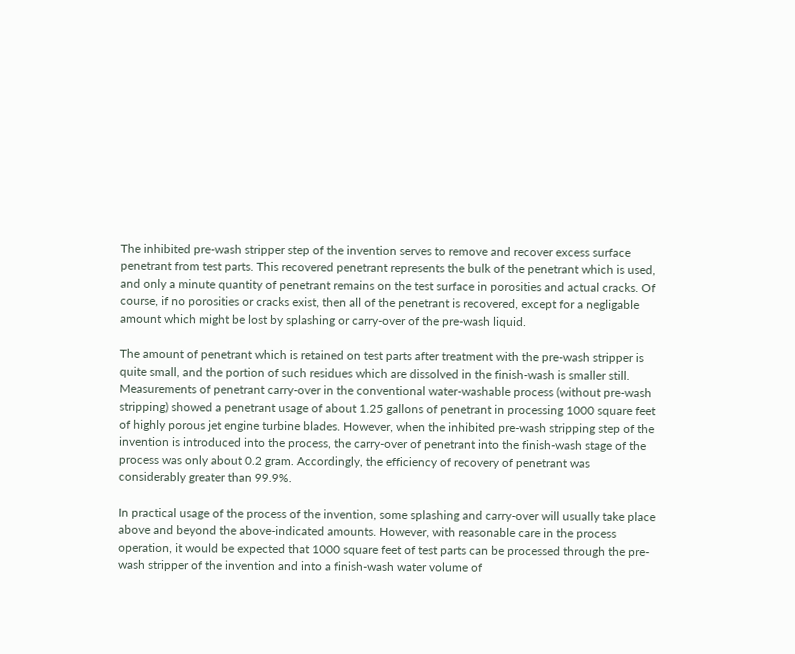The inhibited pre-wash stripper step of the invention serves to remove and recover excess surface penetrant from test parts. This recovered penetrant represents the bulk of the penetrant which is used, and only a minute quantity of penetrant remains on the test surface in porosities and actual cracks. Of course, if no porosities or cracks exist, then all of the penetrant is recovered, except for a negligable amount which might be lost by splashing or carry-over of the pre-wash liquid.

The amount of penetrant which is retained on test parts after treatment with the pre-wash stripper is quite small, and the portion of such residues which are dissolved in the finish-wash is smaller still. Measurements of penetrant carry-over in the conventional water-washable process (without pre-wash stripping) showed a penetrant usage of about 1.25 gallons of penetrant in processing 1000 square feet of highly porous jet engine turbine blades. However, when the inhibited pre-wash stripping step of the invention is introduced into the process, the carry-over of penetrant into the finish-wash stage of the process was only about 0.2 gram. Accordingly, the efficiency of recovery of penetrant was considerably greater than 99.9%.

In practical usage of the process of the invention, some splashing and carry-over will usually take place above and beyond the above-indicated amounts. However, with reasonable care in the process operation, it would be expected that 1000 square feet of test parts can be processed through the pre-wash stripper of the invention and into a finish-wash water volume of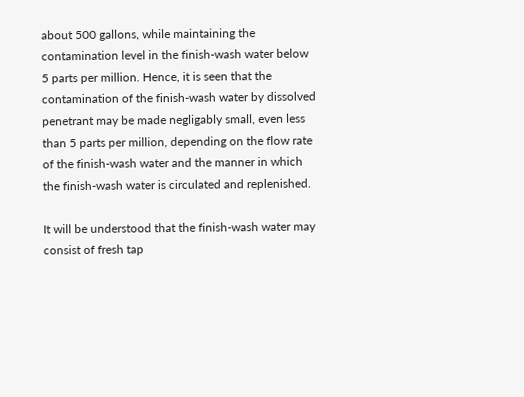about 500 gallons, while maintaining the contamination level in the finish-wash water below 5 parts per million. Hence, it is seen that the contamination of the finish-wash water by dissolved penetrant may be made negligably small, even less than 5 parts per million, depending on the flow rate of the finish-wash water and the manner in which the finish-wash water is circulated and replenished.

It will be understood that the finish-wash water may consist of fresh tap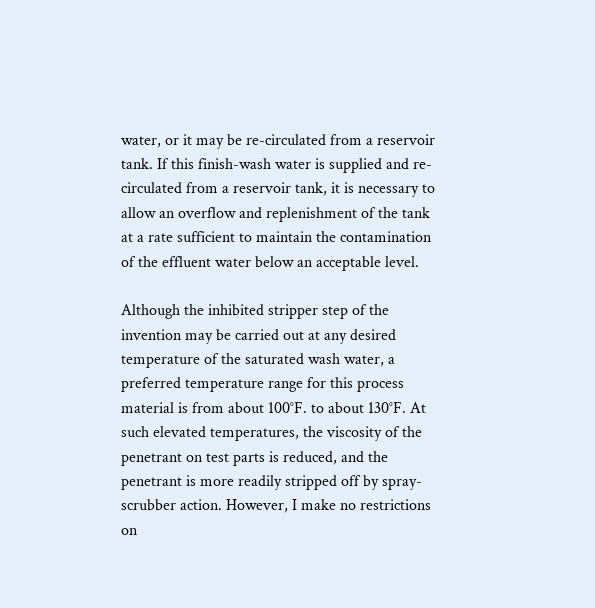water, or it may be re-circulated from a reservoir tank. If this finish-wash water is supplied and re-circulated from a reservoir tank, it is necessary to allow an overflow and replenishment of the tank at a rate sufficient to maintain the contamination of the effluent water below an acceptable level.

Although the inhibited stripper step of the invention may be carried out at any desired temperature of the saturated wash water, a preferred temperature range for this process material is from about 100°F. to about 130°F. At such elevated temperatures, the viscosity of the penetrant on test parts is reduced, and the penetrant is more readily stripped off by spray-scrubber action. However, I make no restrictions on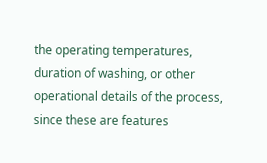the operating temperatures, duration of washing, or other operational details of the process, since these are features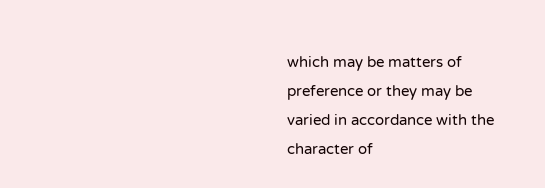which may be matters of preference or they may be varied in accordance with the character of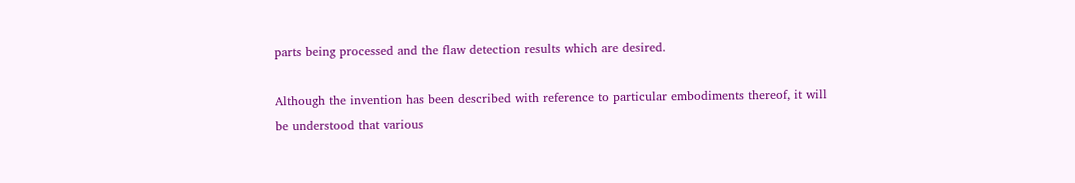parts being processed and the flaw detection results which are desired.

Although the invention has been described with reference to particular embodiments thereof, it will be understood that various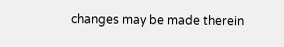changes may be made therein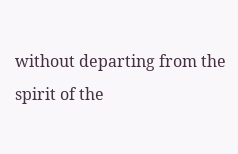without departing from the spirit of the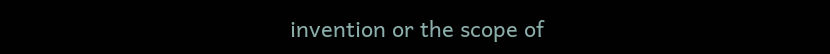invention or the scope of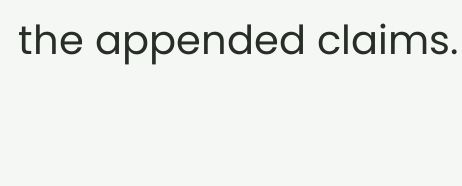the appended claims.